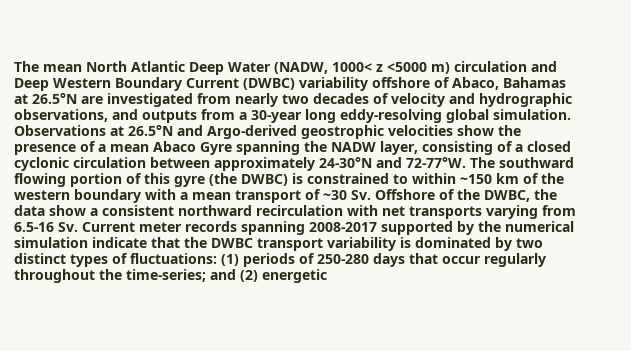The mean North Atlantic Deep Water (NADW, 1000< z <5000 m) circulation and Deep Western Boundary Current (DWBC) variability offshore of Abaco, Bahamas at 26.5°N are investigated from nearly two decades of velocity and hydrographic observations, and outputs from a 30-year long eddy-resolving global simulation. Observations at 26.5°N and Argo-derived geostrophic velocities show the presence of a mean Abaco Gyre spanning the NADW layer, consisting of a closed cyclonic circulation between approximately 24-30°N and 72-77°W. The southward flowing portion of this gyre (the DWBC) is constrained to within ~150 km of the western boundary with a mean transport of ~30 Sv. Offshore of the DWBC, the data show a consistent northward recirculation with net transports varying from 6.5-16 Sv. Current meter records spanning 2008-2017 supported by the numerical simulation indicate that the DWBC transport variability is dominated by two distinct types of fluctuations: (1) periods of 250-280 days that occur regularly throughout the time-series; and (2) energetic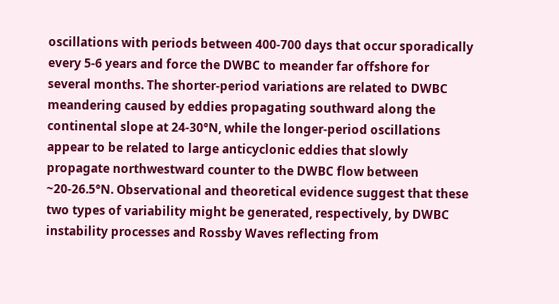oscillations with periods between 400-700 days that occur sporadically every 5-6 years and force the DWBC to meander far offshore for several months. The shorter-period variations are related to DWBC meandering caused by eddies propagating southward along the continental slope at 24-30°N, while the longer-period oscillations appear to be related to large anticyclonic eddies that slowly propagate northwestward counter to the DWBC flow between ~20-26.5°N. Observational and theoretical evidence suggest that these two types of variability might be generated, respectively, by DWBC instability processes and Rossby Waves reflecting from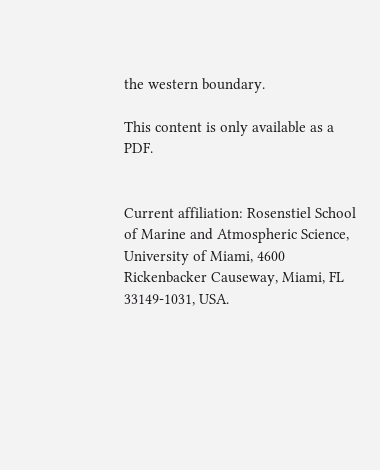the western boundary.

This content is only available as a PDF.


Current affiliation: Rosenstiel School of Marine and Atmospheric Science, University of Miami, 4600 Rickenbacker Causeway, Miami, FL 33149-1031, USA.